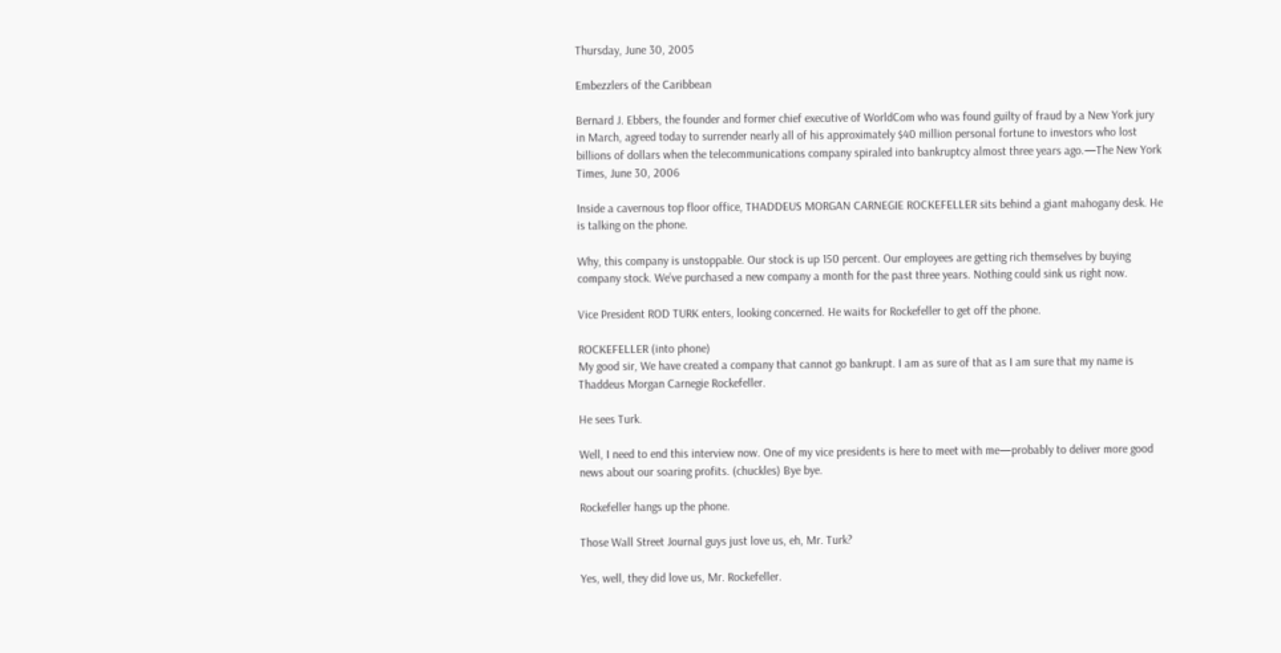Thursday, June 30, 2005

Embezzlers of the Caribbean

Bernard J. Ebbers, the founder and former chief executive of WorldCom who was found guilty of fraud by a New York jury in March, agreed today to surrender nearly all of his approximately $40 million personal fortune to investors who lost billions of dollars when the telecommunications company spiraled into bankruptcy almost three years ago.—The New York Times, June 30, 2006

Inside a cavernous top floor office, THADDEUS MORGAN CARNEGIE ROCKEFELLER sits behind a giant mahogany desk. He is talking on the phone.

Why, this company is unstoppable. Our stock is up 150 percent. Our employees are getting rich themselves by buying company stock. We’ve purchased a new company a month for the past three years. Nothing could sink us right now.

Vice President ROD TURK enters, looking concerned. He waits for Rockefeller to get off the phone.

ROCKEFELLER (into phone)
My good sir, We have created a company that cannot go bankrupt. I am as sure of that as I am sure that my name is Thaddeus Morgan Carnegie Rockefeller.

He sees Turk.

Well, I need to end this interview now. One of my vice presidents is here to meet with me—probably to deliver more good news about our soaring profits. (chuckles) Bye bye.

Rockefeller hangs up the phone.

Those Wall Street Journal guys just love us, eh, Mr. Turk?

Yes, well, they did love us, Mr. Rockefeller.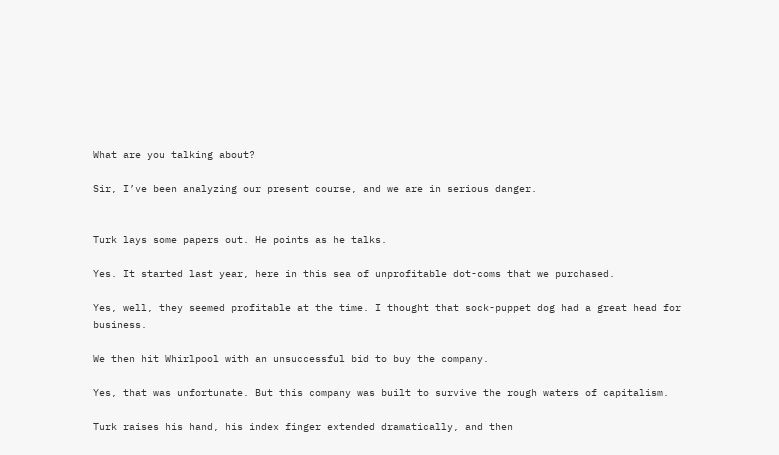What are you talking about?

Sir, I’ve been analyzing our present course, and we are in serious danger.


Turk lays some papers out. He points as he talks.

Yes. It started last year, here in this sea of unprofitable dot-coms that we purchased.

Yes, well, they seemed profitable at the time. I thought that sock-puppet dog had a great head for business.

We then hit Whirlpool with an unsuccessful bid to buy the company.

Yes, that was unfortunate. But this company was built to survive the rough waters of capitalism.

Turk raises his hand, his index finger extended dramatically, and then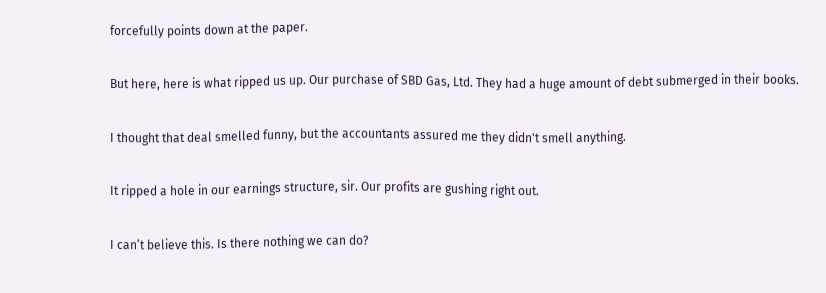forcefully points down at the paper.

But here, here is what ripped us up. Our purchase of SBD Gas, Ltd. They had a huge amount of debt submerged in their books.

I thought that deal smelled funny, but the accountants assured me they didn't smell anything.

It ripped a hole in our earnings structure, sir. Our profits are gushing right out.

I can’t believe this. Is there nothing we can do?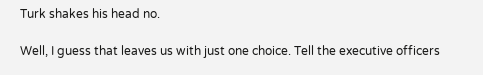Turk shakes his head no.

Well, I guess that leaves us with just one choice. Tell the executive officers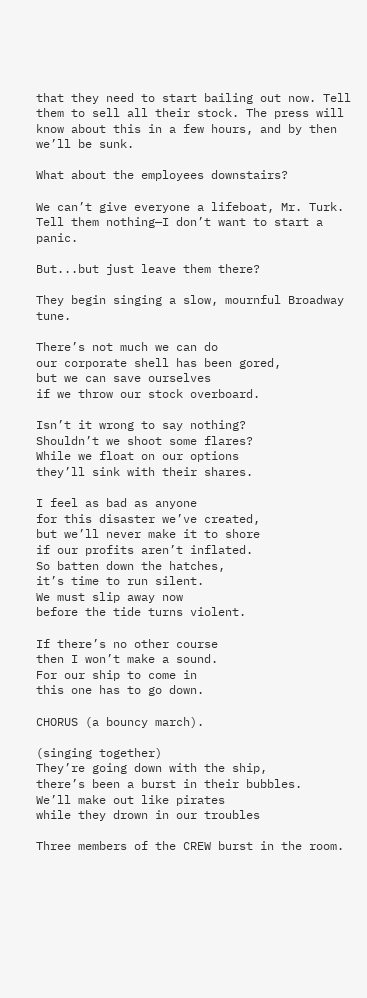that they need to start bailing out now. Tell them to sell all their stock. The press will know about this in a few hours, and by then we’ll be sunk.

What about the employees downstairs?

We can’t give everyone a lifeboat, Mr. Turk. Tell them nothing—I don’t want to start a panic.

But...but just leave them there?

They begin singing a slow, mournful Broadway tune.

There’s not much we can do
our corporate shell has been gored,
but we can save ourselves
if we throw our stock overboard.

Isn’t it wrong to say nothing?
Shouldn’t we shoot some flares?
While we float on our options
they’ll sink with their shares.

I feel as bad as anyone
for this disaster we’ve created,
but we’ll never make it to shore
if our profits aren’t inflated.
So batten down the hatches,
it’s time to run silent.
We must slip away now
before the tide turns violent.

If there’s no other course
then I won’t make a sound.
For our ship to come in
this one has to go down.

CHORUS (a bouncy march).

(singing together)
They’re going down with the ship,
there’s been a burst in their bubbles.
We’ll make out like pirates
while they drown in our troubles

Three members of the CREW burst in the room.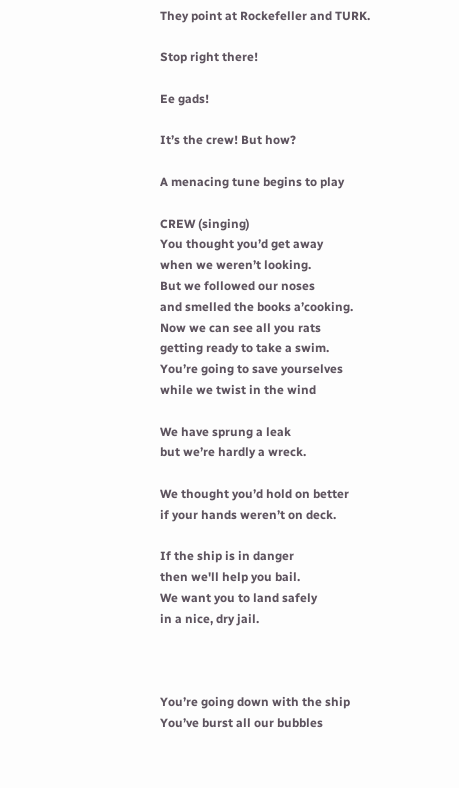They point at Rockefeller and TURK.

Stop right there!

Ee gads!

It’s the crew! But how?

A menacing tune begins to play

CREW (singing)
You thought you’d get away
when we weren’t looking.
But we followed our noses
and smelled the books a’cooking.
Now we can see all you rats
getting ready to take a swim.
You’re going to save yourselves
while we twist in the wind

We have sprung a leak
but we’re hardly a wreck.

We thought you’d hold on better
if your hands weren’t on deck.

If the ship is in danger
then we'll help you bail.
We want you to land safely
in a nice, dry jail.



You’re going down with the ship
You’ve burst all our bubbles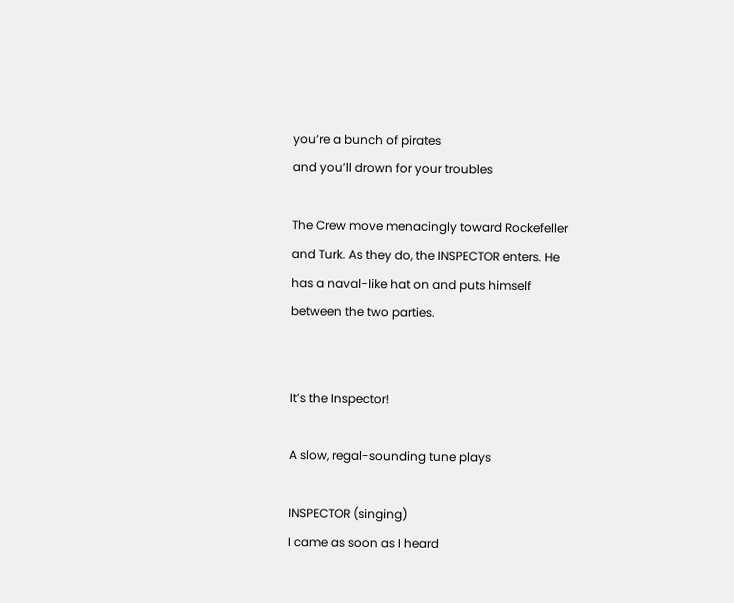you’re a bunch of pirates
and you’ll drown for your troubles

The Crew move menacingly toward Rockefeller and Turk. As they do, the INSPECTOR enters. He has a naval-like hat on and puts himself between the two parties.


It’s the Inspector!

A slow, regal-sounding tune plays

INSPECTOR (singing)
I came as soon as I heard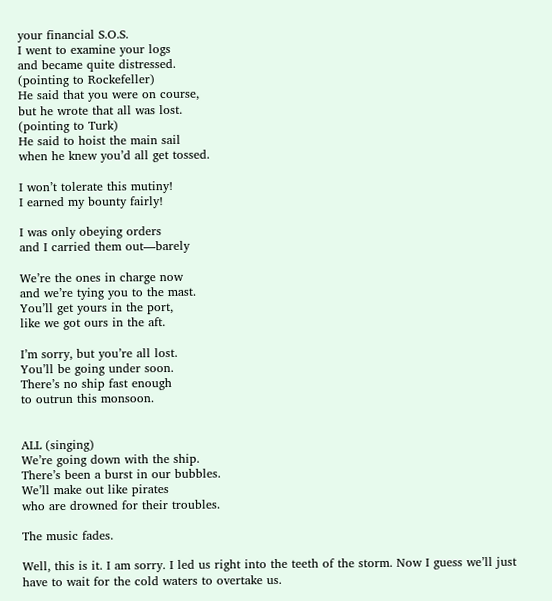your financial S.O.S.
I went to examine your logs
and became quite distressed.
(pointing to Rockefeller)
He said that you were on course,
but he wrote that all was lost.
(pointing to Turk)
He said to hoist the main sail
when he knew you’d all get tossed.

I won’t tolerate this mutiny!
I earned my bounty fairly!

I was only obeying orders
and I carried them out—barely

We’re the ones in charge now
and we’re tying you to the mast.
You’ll get yours in the port,
like we got ours in the aft.

I’m sorry, but you’re all lost.
You’ll be going under soon.
There’s no ship fast enough
to outrun this monsoon.


ALL (singing)
We’re going down with the ship.
There’s been a burst in our bubbles.
We’ll make out like pirates
who are drowned for their troubles.

The music fades.

Well, this is it. I am sorry. I led us right into the teeth of the storm. Now I guess we’ll just have to wait for the cold waters to overtake us.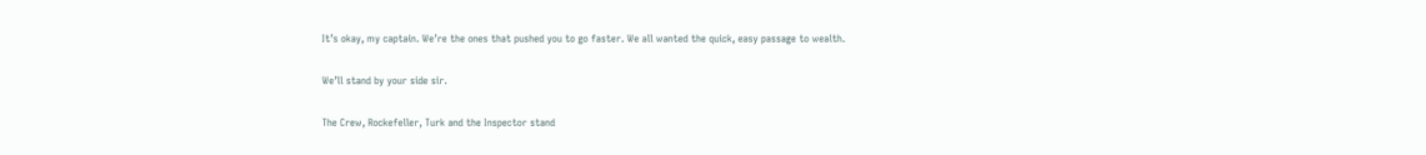It’s okay, my captain. We’re the ones that pushed you to go faster. We all wanted the quick, easy passage to wealth.

We’ll stand by your side sir.

The Crew, Rockefeller, Turk and the Inspector stand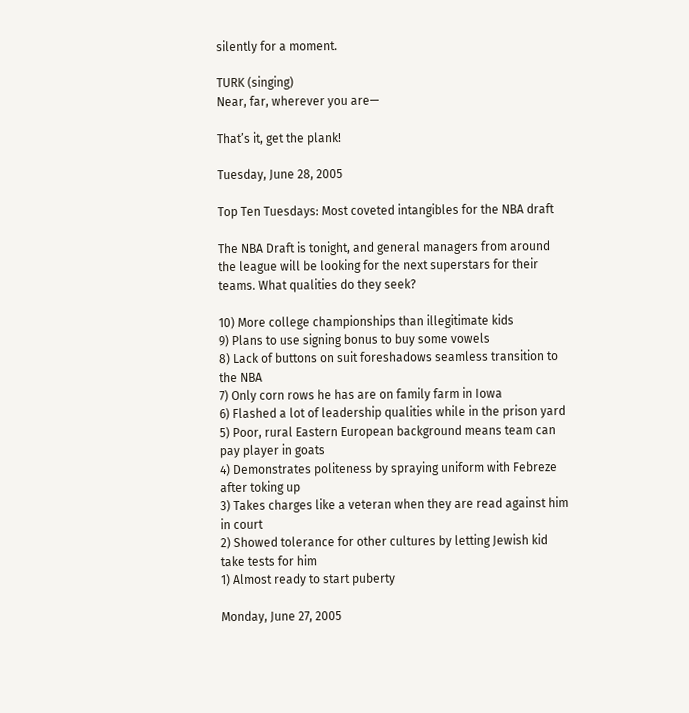silently for a moment.

TURK (singing)
Near, far, wherever you are—

That’s it, get the plank!

Tuesday, June 28, 2005

Top Ten Tuesdays: Most coveted intangibles for the NBA draft

The NBA Draft is tonight, and general managers from around the league will be looking for the next superstars for their teams. What qualities do they seek?

10) More college championships than illegitimate kids
9) Plans to use signing bonus to buy some vowels
8) Lack of buttons on suit foreshadows seamless transition to the NBA
7) Only corn rows he has are on family farm in Iowa
6) Flashed a lot of leadership qualities while in the prison yard
5) Poor, rural Eastern European background means team can pay player in goats
4) Demonstrates politeness by spraying uniform with Febreze after toking up
3) Takes charges like a veteran when they are read against him in court
2) Showed tolerance for other cultures by letting Jewish kid take tests for him
1) Almost ready to start puberty

Monday, June 27, 2005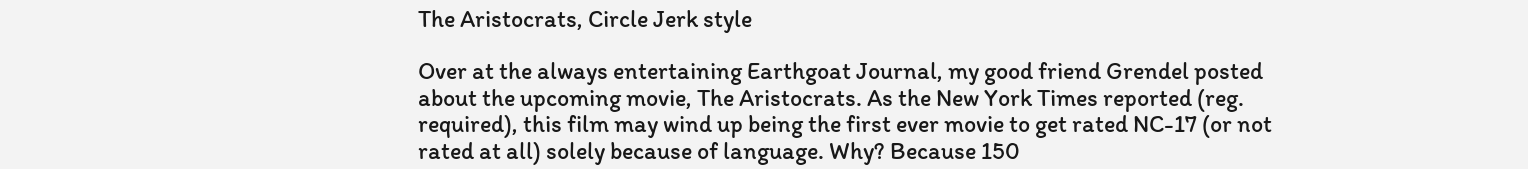The Aristocrats, Circle Jerk style

Over at the always entertaining Earthgoat Journal, my good friend Grendel posted about the upcoming movie, The Aristocrats. As the New York Times reported (reg. required), this film may wind up being the first ever movie to get rated NC-17 (or not rated at all) solely because of language. Why? Because 150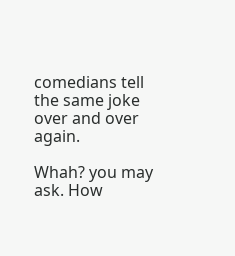comedians tell the same joke over and over again.

Whah? you may ask. How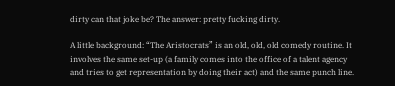dirty can that joke be? The answer: pretty fucking dirty.

A little background: “The Aristocrats” is an old, old, old comedy routine. It involves the same set-up (a family comes into the office of a talent agency and tries to get representation by doing their act) and the same punch line.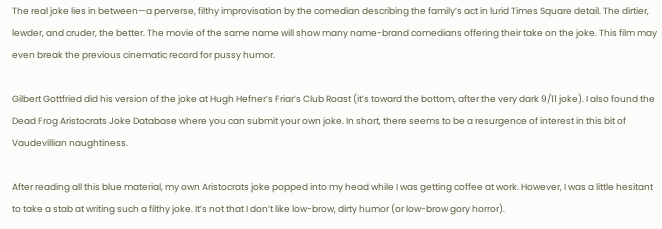The real joke lies in between—a perverse, filthy improvisation by the comedian describing the family’s act in lurid Times Square detail. The dirtier, lewder, and cruder, the better. The movie of the same name will show many name-brand comedians offering their take on the joke. This film may even break the previous cinematic record for pussy humor.

Gilbert Gottfried did his version of the joke at Hugh Hefner’s Friar’s Club Roast (it’s toward the bottom, after the very dark 9/11 joke). I also found the Dead Frog Aristocrats Joke Database where you can submit your own joke. In short, there seems to be a resurgence of interest in this bit of Vaudevillian naughtiness.

After reading all this blue material, my own Aristocrats joke popped into my head while I was getting coffee at work. However, I was a little hesitant to take a stab at writing such a filthy joke. It’s not that I don’t like low-brow, dirty humor (or low-brow gory horror).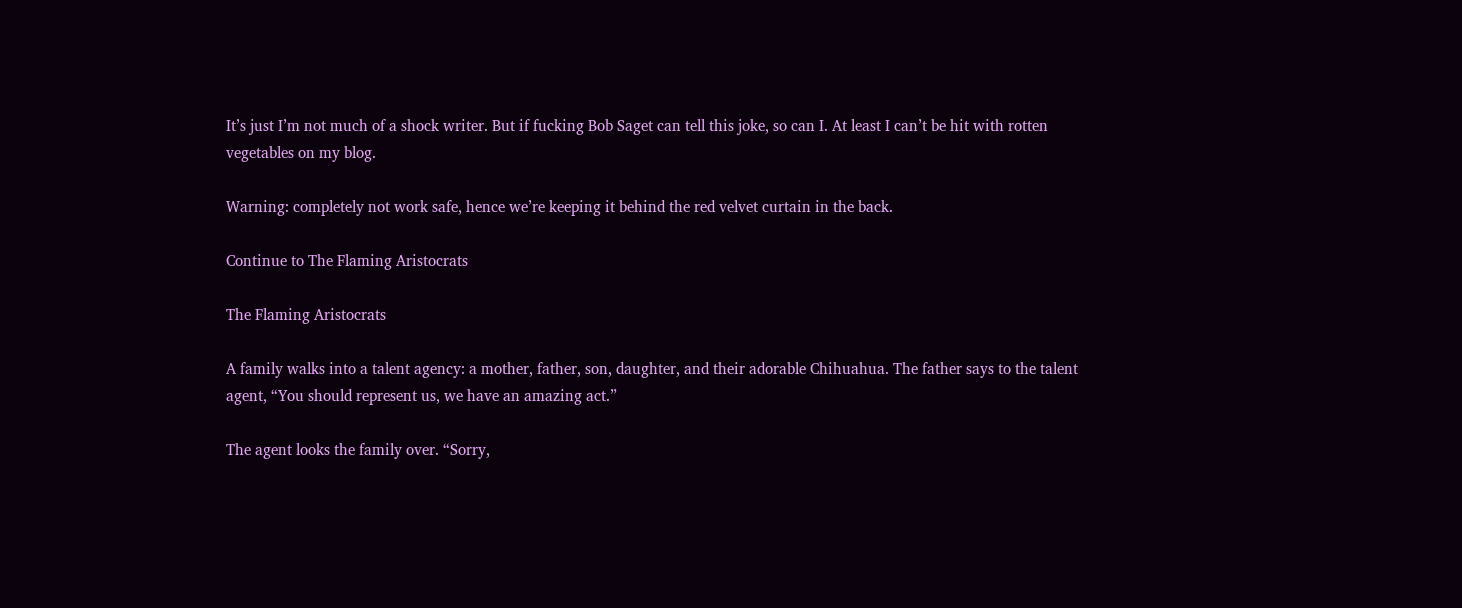It’s just I’m not much of a shock writer. But if fucking Bob Saget can tell this joke, so can I. At least I can’t be hit with rotten vegetables on my blog.

Warning: completely not work safe, hence we’re keeping it behind the red velvet curtain in the back.

Continue to The Flaming Aristocrats

The Flaming Aristocrats

A family walks into a talent agency: a mother, father, son, daughter, and their adorable Chihuahua. The father says to the talent agent, “You should represent us, we have an amazing act.”

The agent looks the family over. “Sorry,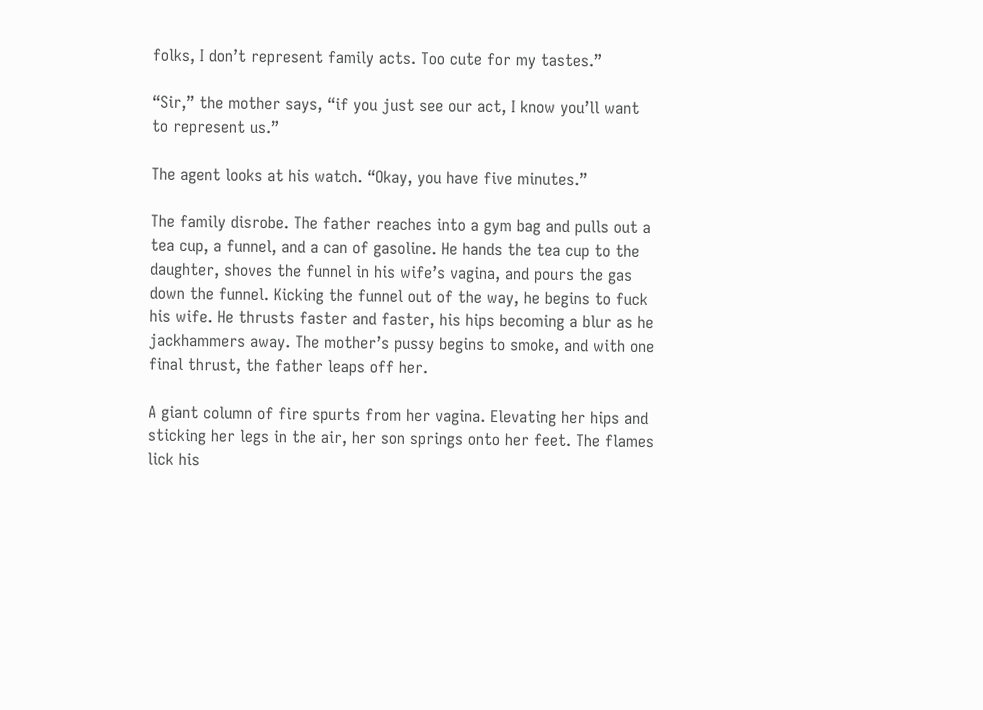folks, I don’t represent family acts. Too cute for my tastes.”

“Sir,” the mother says, “if you just see our act, I know you’ll want to represent us.”

The agent looks at his watch. “Okay, you have five minutes.”

The family disrobe. The father reaches into a gym bag and pulls out a tea cup, a funnel, and a can of gasoline. He hands the tea cup to the daughter, shoves the funnel in his wife’s vagina, and pours the gas down the funnel. Kicking the funnel out of the way, he begins to fuck his wife. He thrusts faster and faster, his hips becoming a blur as he jackhammers away. The mother’s pussy begins to smoke, and with one final thrust, the father leaps off her.

A giant column of fire spurts from her vagina. Elevating her hips and sticking her legs in the air, her son springs onto her feet. The flames lick his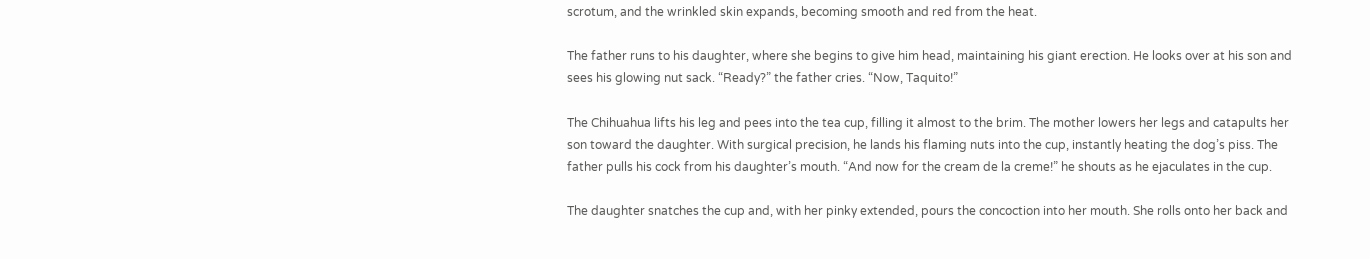scrotum, and the wrinkled skin expands, becoming smooth and red from the heat.

The father runs to his daughter, where she begins to give him head, maintaining his giant erection. He looks over at his son and sees his glowing nut sack. “Ready?” the father cries. “Now, Taquito!”

The Chihuahua lifts his leg and pees into the tea cup, filling it almost to the brim. The mother lowers her legs and catapults her son toward the daughter. With surgical precision, he lands his flaming nuts into the cup, instantly heating the dog’s piss. The father pulls his cock from his daughter’s mouth. “And now for the cream de la creme!” he shouts as he ejaculates in the cup.

The daughter snatches the cup and, with her pinky extended, pours the concoction into her mouth. She rolls onto her back and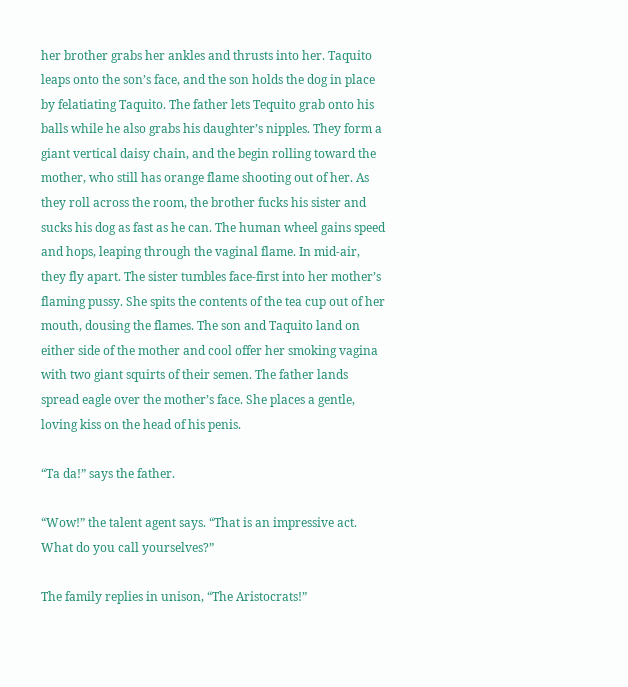her brother grabs her ankles and thrusts into her. Taquito leaps onto the son’s face, and the son holds the dog in place by felatiating Taquito. The father lets Tequito grab onto his balls while he also grabs his daughter’s nipples. They form a giant vertical daisy chain, and the begin rolling toward the mother, who still has orange flame shooting out of her. As they roll across the room, the brother fucks his sister and sucks his dog as fast as he can. The human wheel gains speed and hops, leaping through the vaginal flame. In mid-air, they fly apart. The sister tumbles face-first into her mother’s flaming pussy. She spits the contents of the tea cup out of her mouth, dousing the flames. The son and Taquito land on either side of the mother and cool offer her smoking vagina with two giant squirts of their semen. The father lands spread eagle over the mother’s face. She places a gentle, loving kiss on the head of his penis.

“Ta da!” says the father.

“Wow!” the talent agent says. “That is an impressive act. What do you call yourselves?”

The family replies in unison, “The Aristocrats!”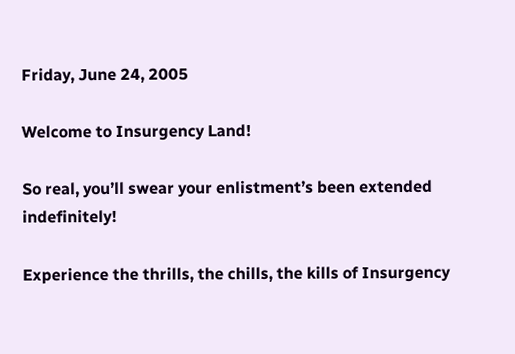Friday, June 24, 2005

Welcome to Insurgency Land!

So real, you’ll swear your enlistment’s been extended indefinitely!

Experience the thrills, the chills, the kills of Insurgency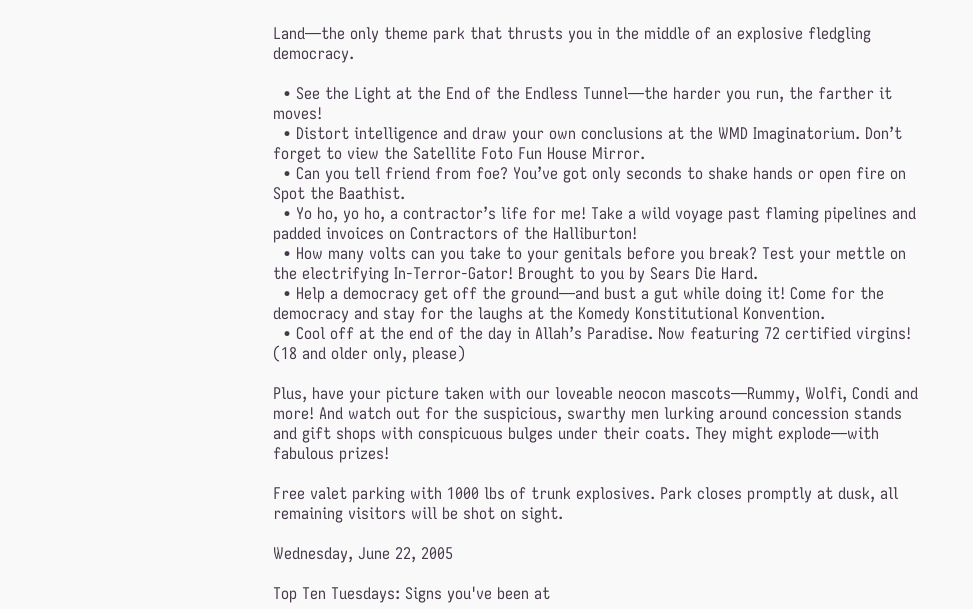Land—the only theme park that thrusts you in the middle of an explosive fledgling democracy.

  • See the Light at the End of the Endless Tunnel—the harder you run, the farther it moves!
  • Distort intelligence and draw your own conclusions at the WMD Imaginatorium. Don’t forget to view the Satellite Foto Fun House Mirror.
  • Can you tell friend from foe? You’ve got only seconds to shake hands or open fire on Spot the Baathist.
  • Yo ho, yo ho, a contractor’s life for me! Take a wild voyage past flaming pipelines and padded invoices on Contractors of the Halliburton!
  • How many volts can you take to your genitals before you break? Test your mettle on the electrifying In-Terror-Gator! Brought to you by Sears Die Hard.
  • Help a democracy get off the ground—and bust a gut while doing it! Come for the democracy and stay for the laughs at the Komedy Konstitutional Konvention.
  • Cool off at the end of the day in Allah’s Paradise. Now featuring 72 certified virgins! (18 and older only, please)

Plus, have your picture taken with our loveable neocon mascots—Rummy, Wolfi, Condi and more! And watch out for the suspicious, swarthy men lurking around concession stands and gift shops with conspicuous bulges under their coats. They might explode—with fabulous prizes!

Free valet parking with 1000 lbs of trunk explosives. Park closes promptly at dusk, all remaining visitors will be shot on sight.

Wednesday, June 22, 2005

Top Ten Tuesdays: Signs you've been at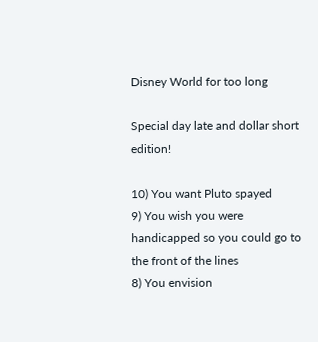Disney World for too long

Special day late and dollar short edition!

10) You want Pluto spayed
9) You wish you were handicapped so you could go to the front of the lines
8) You envision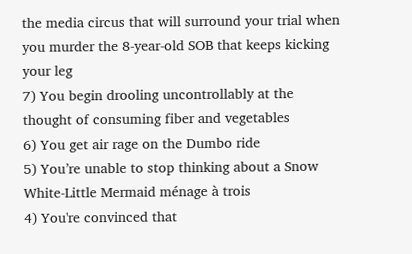the media circus that will surround your trial when you murder the 8-year-old SOB that keeps kicking your leg
7) You begin drooling uncontrollably at the thought of consuming fiber and vegetables
6) You get air rage on the Dumbo ride
5) You’re unable to stop thinking about a Snow White-Little Mermaid ménage à trois
4) You're convinced that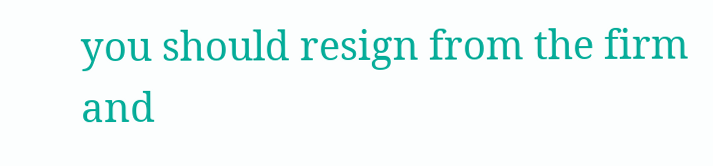you should resign from the firm and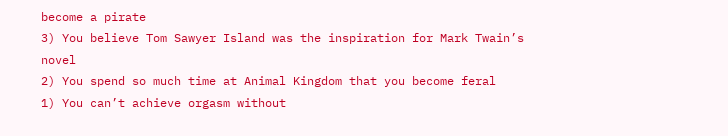become a pirate
3) You believe Tom Sawyer Island was the inspiration for Mark Twain’s novel
2) You spend so much time at Animal Kingdom that you become feral
1) You can’t achieve orgasm without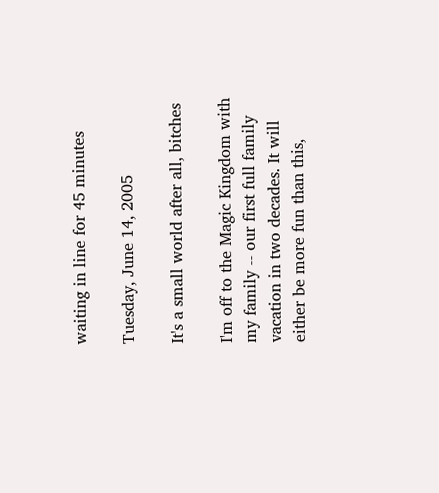waiting in line for 45 minutes

Tuesday, June 14, 2005

It's a small world after all, bitches

I'm off to the Magic Kingdom with my family -- our first full family vacation in two decades. It will either be more fun than this,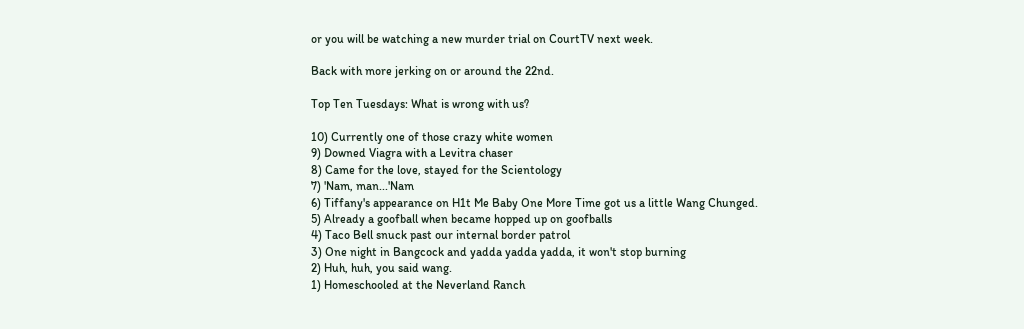or you will be watching a new murder trial on CourtTV next week.

Back with more jerking on or around the 22nd.

Top Ten Tuesdays: What is wrong with us?

10) Currently one of those crazy white women
9) Downed Viagra with a Levitra chaser
8) Came for the love, stayed for the Scientology
7) 'Nam, man...'Nam
6) Tiffany's appearance on H1t Me Baby One More Time got us a little Wang Chunged.
5) Already a goofball when became hopped up on goofballs
4) Taco Bell snuck past our internal border patrol
3) One night in Bangcock and yadda yadda yadda, it won't stop burning
2) Huh, huh, you said wang.
1) Homeschooled at the Neverland Ranch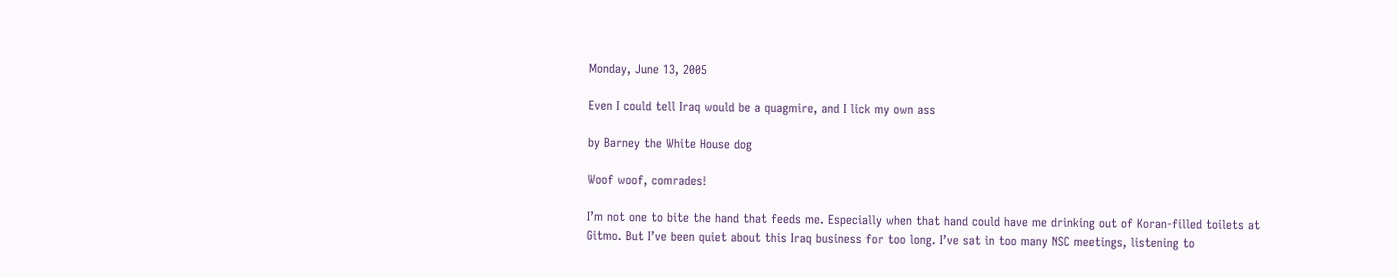Monday, June 13, 2005

Even I could tell Iraq would be a quagmire, and I lick my own ass

by Barney the White House dog

Woof woof, comrades!

I’m not one to bite the hand that feeds me. Especially when that hand could have me drinking out of Koran-filled toilets at Gitmo. But I’ve been quiet about this Iraq business for too long. I’ve sat in too many NSC meetings, listening to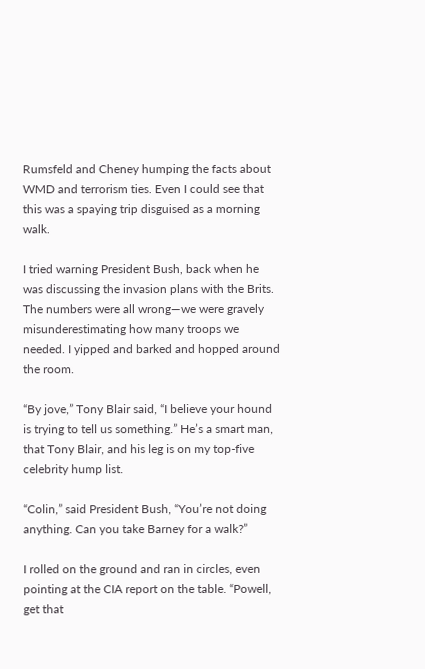Rumsfeld and Cheney humping the facts about WMD and terrorism ties. Even I could see that this was a spaying trip disguised as a morning walk.

I tried warning President Bush, back when he was discussing the invasion plans with the Brits. The numbers were all wrong—we were gravely misunderestimating how many troops we needed. I yipped and barked and hopped around the room.

“By jove,” Tony Blair said, “I believe your hound is trying to tell us something.” He’s a smart man, that Tony Blair, and his leg is on my top-five celebrity hump list.

“Colin,” said President Bush, “You’re not doing anything. Can you take Barney for a walk?”

I rolled on the ground and ran in circles, even pointing at the CIA report on the table. “Powell, get that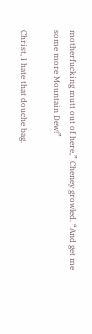motherfucking mutt out of here,” Cheney growled. “And get me some more Mountain Dew!”

Christ, I hate that douche bag.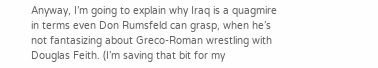Anyway, I’m going to explain why Iraq is a quagmire in terms even Don Rumsfeld can grasp, when he’s not fantasizing about Greco-Roman wrestling with Douglas Feith. (I’m saving that bit for my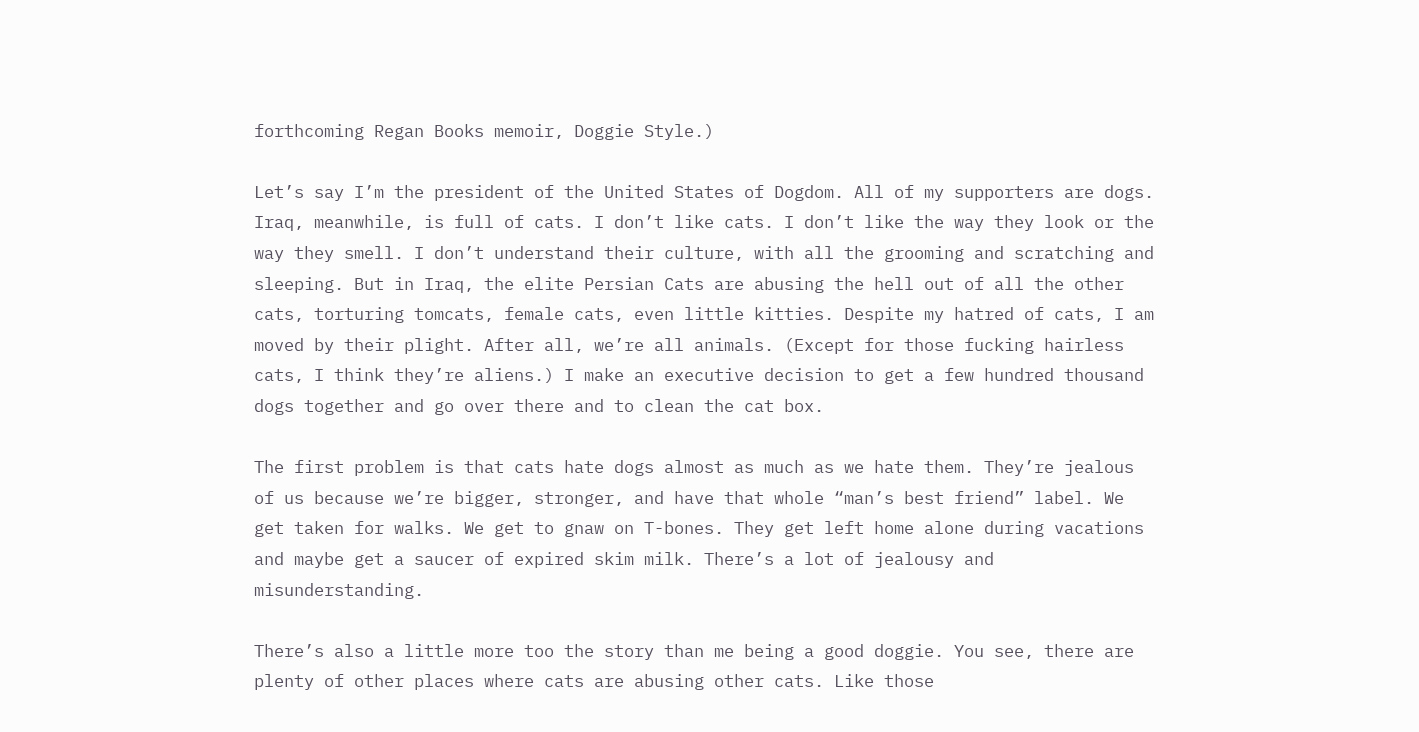forthcoming Regan Books memoir, Doggie Style.)

Let’s say I’m the president of the United States of Dogdom. All of my supporters are dogs. Iraq, meanwhile, is full of cats. I don’t like cats. I don’t like the way they look or the way they smell. I don’t understand their culture, with all the grooming and scratching and sleeping. But in Iraq, the elite Persian Cats are abusing the hell out of all the other cats, torturing tomcats, female cats, even little kitties. Despite my hatred of cats, I am moved by their plight. After all, we’re all animals. (Except for those fucking hairless cats, I think they’re aliens.) I make an executive decision to get a few hundred thousand dogs together and go over there and to clean the cat box.

The first problem is that cats hate dogs almost as much as we hate them. They’re jealous of us because we’re bigger, stronger, and have that whole “man’s best friend” label. We get taken for walks. We get to gnaw on T-bones. They get left home alone during vacations and maybe get a saucer of expired skim milk. There’s a lot of jealousy and misunderstanding.

There’s also a little more too the story than me being a good doggie. You see, there are plenty of other places where cats are abusing other cats. Like those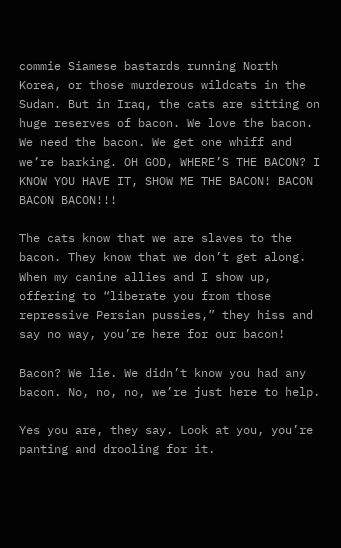commie Siamese bastards running North Korea, or those murderous wildcats in the Sudan. But in Iraq, the cats are sitting on huge reserves of bacon. We love the bacon. We need the bacon. We get one whiff and we’re barking. OH GOD, WHERE’S THE BACON? I KNOW YOU HAVE IT, SHOW ME THE BACON! BACON BACON BACON!!!

The cats know that we are slaves to the bacon. They know that we don’t get along. When my canine allies and I show up, offering to “liberate you from those repressive Persian pussies,” they hiss and say no way, you’re here for our bacon!

Bacon? We lie. We didn’t know you had any bacon. No, no, no, we’re just here to help.

Yes you are, they say. Look at you, you’re panting and drooling for it.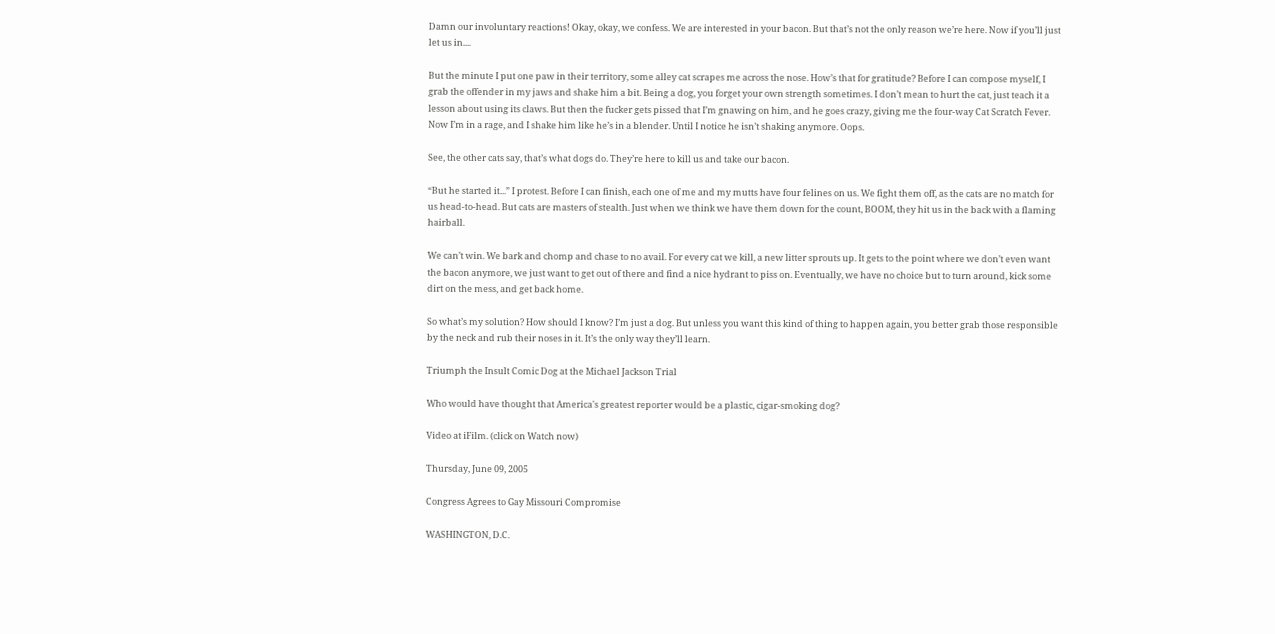Damn our involuntary reactions! Okay, okay, we confess. We are interested in your bacon. But that’s not the only reason we’re here. Now if you’ll just let us in....

But the minute I put one paw in their territory, some alley cat scrapes me across the nose. How’s that for gratitude? Before I can compose myself, I grab the offender in my jaws and shake him a bit. Being a dog, you forget your own strength sometimes. I don’t mean to hurt the cat, just teach it a lesson about using its claws. But then the fucker gets pissed that I’m gnawing on him, and he goes crazy, giving me the four-way Cat Scratch Fever. Now I’m in a rage, and I shake him like he’s in a blender. Until I notice he isn’t shaking anymore. Oops.

See, the other cats say, that’s what dogs do. They’re here to kill us and take our bacon.

“But he started it...” I protest. Before I can finish, each one of me and my mutts have four felines on us. We fight them off, as the cats are no match for us head-to-head. But cats are masters of stealth. Just when we think we have them down for the count, BOOM, they hit us in the back with a flaming hairball.

We can’t win. We bark and chomp and chase to no avail. For every cat we kill, a new litter sprouts up. It gets to the point where we don’t even want the bacon anymore, we just want to get out of there and find a nice hydrant to piss on. Eventually, we have no choice but to turn around, kick some dirt on the mess, and get back home.

So what’s my solution? How should I know? I’m just a dog. But unless you want this kind of thing to happen again, you better grab those responsible by the neck and rub their noses in it. It’s the only way they’ll learn.

Triumph the Insult Comic Dog at the Michael Jackson Trial

Who would have thought that America's greatest reporter would be a plastic, cigar-smoking dog?

Video at iFilm. (click on Watch now)

Thursday, June 09, 2005

Congress Agrees to Gay Missouri Compromise

WASHINGTON, D.C.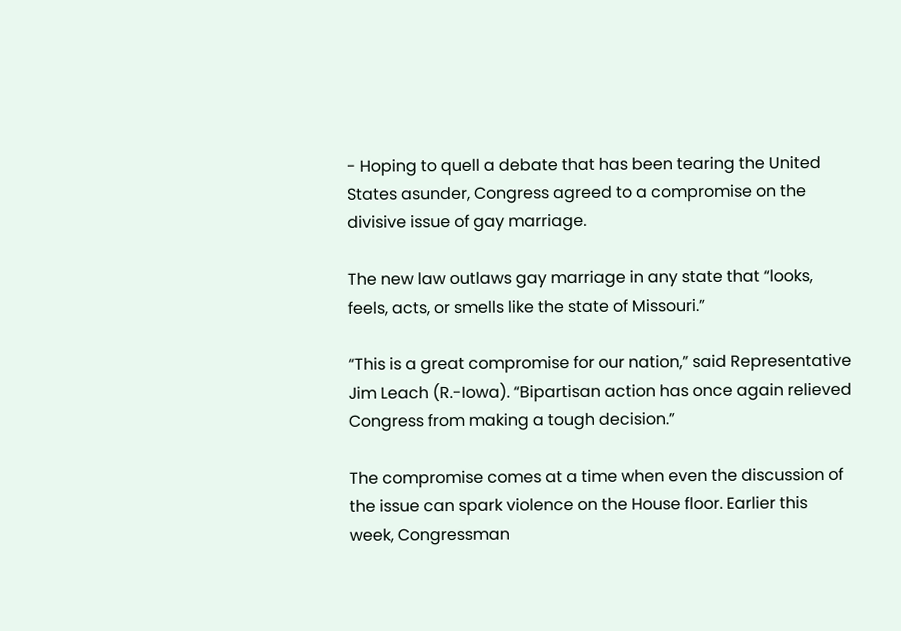- Hoping to quell a debate that has been tearing the United States asunder, Congress agreed to a compromise on the divisive issue of gay marriage.

The new law outlaws gay marriage in any state that “looks, feels, acts, or smells like the state of Missouri.”

“This is a great compromise for our nation,” said Representative Jim Leach (R.-Iowa). “Bipartisan action has once again relieved Congress from making a tough decision.”

The compromise comes at a time when even the discussion of the issue can spark violence on the House floor. Earlier this week, Congressman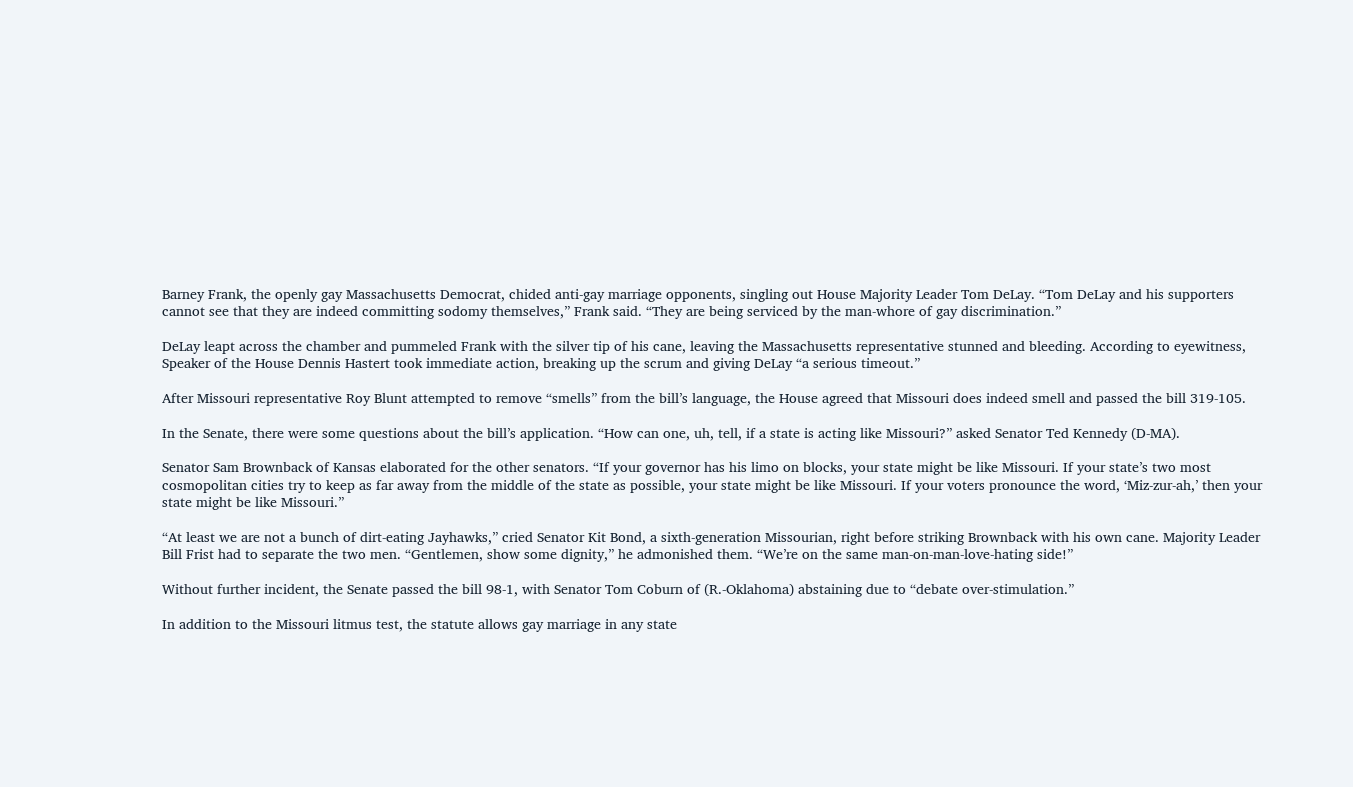Barney Frank, the openly gay Massachusetts Democrat, chided anti-gay marriage opponents, singling out House Majority Leader Tom DeLay. “Tom DeLay and his supporters cannot see that they are indeed committing sodomy themselves,” Frank said. “They are being serviced by the man-whore of gay discrimination.”

DeLay leapt across the chamber and pummeled Frank with the silver tip of his cane, leaving the Massachusetts representative stunned and bleeding. According to eyewitness, Speaker of the House Dennis Hastert took immediate action, breaking up the scrum and giving DeLay “a serious timeout.”

After Missouri representative Roy Blunt attempted to remove “smells” from the bill’s language, the House agreed that Missouri does indeed smell and passed the bill 319-105.

In the Senate, there were some questions about the bill’s application. “How can one, uh, tell, if a state is acting like Missouri?” asked Senator Ted Kennedy (D-MA).

Senator Sam Brownback of Kansas elaborated for the other senators. “If your governor has his limo on blocks, your state might be like Missouri. If your state’s two most cosmopolitan cities try to keep as far away from the middle of the state as possible, your state might be like Missouri. If your voters pronounce the word, ‘Miz-zur-ah,’ then your state might be like Missouri.”

“At least we are not a bunch of dirt-eating Jayhawks,” cried Senator Kit Bond, a sixth-generation Missourian, right before striking Brownback with his own cane. Majority Leader Bill Frist had to separate the two men. “Gentlemen, show some dignity,” he admonished them. “We’re on the same man-on-man-love-hating side!”

Without further incident, the Senate passed the bill 98-1, with Senator Tom Coburn of (R.-Oklahoma) abstaining due to “debate over-stimulation.”

In addition to the Missouri litmus test, the statute allows gay marriage in any state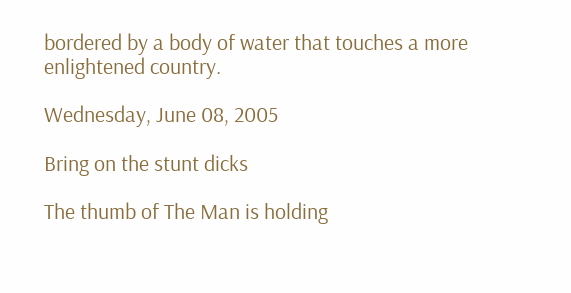bordered by a body of water that touches a more enlightened country.

Wednesday, June 08, 2005

Bring on the stunt dicks

The thumb of The Man is holding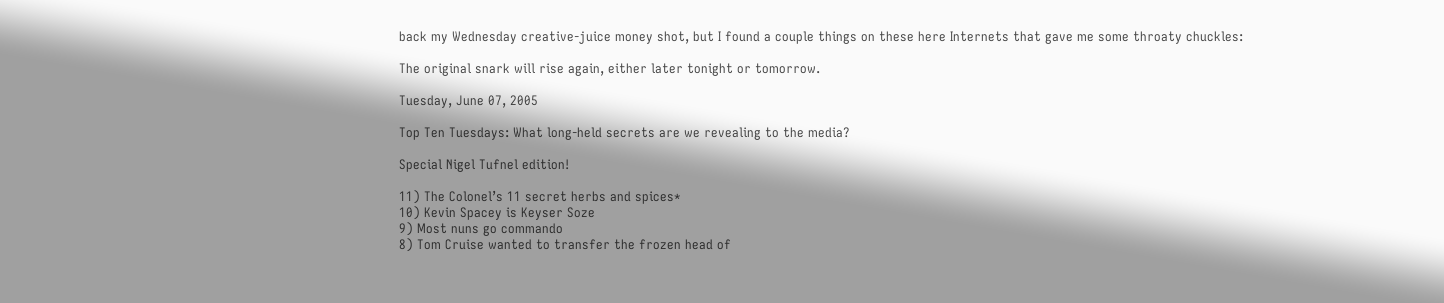back my Wednesday creative-juice money shot, but I found a couple things on these here Internets that gave me some throaty chuckles:

The original snark will rise again, either later tonight or tomorrow.

Tuesday, June 07, 2005

Top Ten Tuesdays: What long-held secrets are we revealing to the media?

Special Nigel Tufnel edition!

11) The Colonel’s 11 secret herbs and spices*
10) Kevin Spacey is Keyser Soze
9) Most nuns go commando
8) Tom Cruise wanted to transfer the frozen head of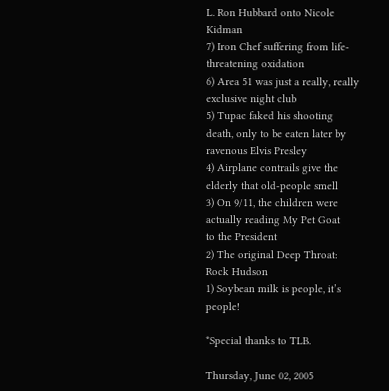L. Ron Hubbard onto Nicole Kidman
7) Iron Chef suffering from life-threatening oxidation
6) Area 51 was just a really, really exclusive night club
5) Tupac faked his shooting death, only to be eaten later by ravenous Elvis Presley
4) Airplane contrails give the elderly that old-people smell
3) On 9/11, the children were actually reading My Pet Goat
to the President
2) The original Deep Throat: Rock Hudson
1) Soybean milk is people, it’s people!

*Special thanks to TLB.

Thursday, June 02, 2005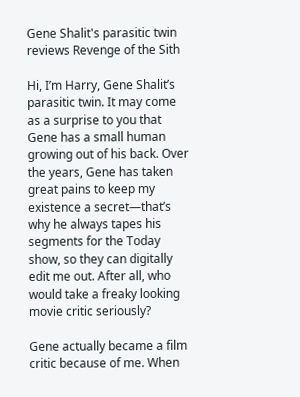Gene Shalit's parasitic twin reviews Revenge of the Sith

Hi, I’m Harry, Gene Shalit’s parasitic twin. It may come as a surprise to you that Gene has a small human growing out of his back. Over the years, Gene has taken great pains to keep my existence a secret—that’s why he always tapes his segments for the Today show, so they can digitally edit me out. After all, who would take a freaky looking movie critic seriously?

Gene actually became a film critic because of me. When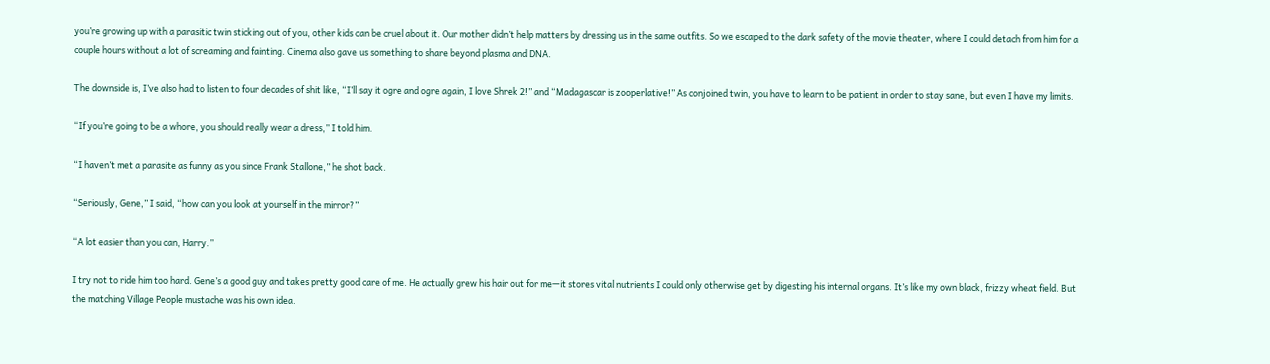you’re growing up with a parasitic twin sticking out of you, other kids can be cruel about it. Our mother didn’t help matters by dressing us in the same outfits. So we escaped to the dark safety of the movie theater, where I could detach from him for a couple hours without a lot of screaming and fainting. Cinema also gave us something to share beyond plasma and DNA.

The downside is, I’ve also had to listen to four decades of shit like, “I’ll say it ogre and ogre again, I love Shrek 2!” and “Madagascar is zooperlative!” As conjoined twin, you have to learn to be patient in order to stay sane, but even I have my limits.

“If you’re going to be a whore, you should really wear a dress,” I told him.

“I haven’t met a parasite as funny as you since Frank Stallone,” he shot back.

“Seriously, Gene,” I said, “how can you look at yourself in the mirror?”

“A lot easier than you can, Harry.”

I try not to ride him too hard. Gene’s a good guy and takes pretty good care of me. He actually grew his hair out for me—it stores vital nutrients I could only otherwise get by digesting his internal organs. It’s like my own black, frizzy wheat field. But the matching Village People mustache was his own idea.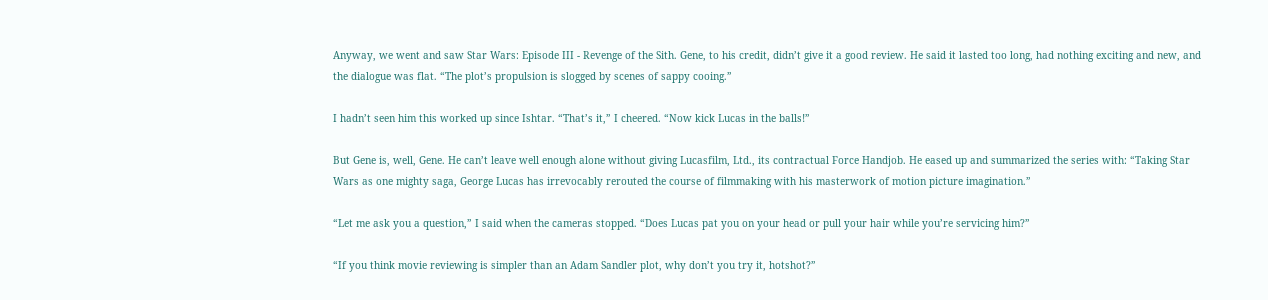Anyway, we went and saw Star Wars: Episode III - Revenge of the Sith. Gene, to his credit, didn’t give it a good review. He said it lasted too long, had nothing exciting and new, and the dialogue was flat. “The plot’s propulsion is slogged by scenes of sappy cooing.”

I hadn’t seen him this worked up since Ishtar. “That’s it,” I cheered. “Now kick Lucas in the balls!”

But Gene is, well, Gene. He can’t leave well enough alone without giving Lucasfilm, Ltd., its contractual Force Handjob. He eased up and summarized the series with: “Taking Star Wars as one mighty saga, George Lucas has irrevocably rerouted the course of filmmaking with his masterwork of motion picture imagination.”

“Let me ask you a question,” I said when the cameras stopped. “Does Lucas pat you on your head or pull your hair while you’re servicing him?”

“If you think movie reviewing is simpler than an Adam Sandler plot, why don’t you try it, hotshot?”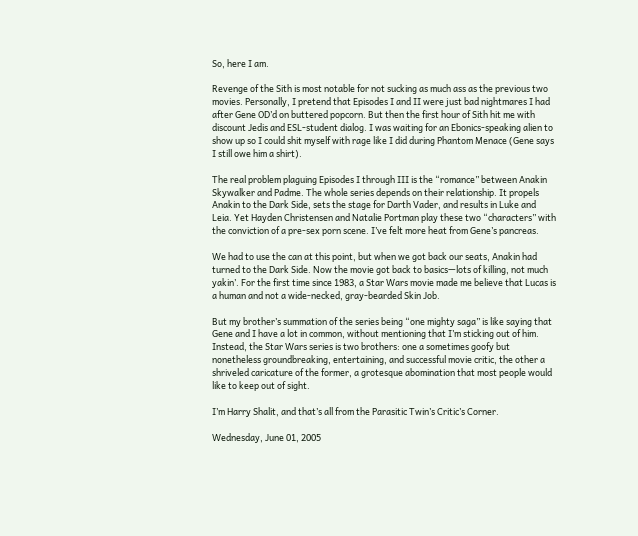So, here I am.

Revenge of the Sith is most notable for not sucking as much ass as the previous two movies. Personally, I pretend that Episodes I and II were just bad nightmares I had after Gene OD’d on buttered popcorn. But then the first hour of Sith hit me with discount Jedis and ESL-student dialog. I was waiting for an Ebonics-speaking alien to show up so I could shit myself with rage like I did during Phantom Menace (Gene says I still owe him a shirt).

The real problem plaguing Episodes I through III is the “romance” between Anakin Skywalker and Padme. The whole series depends on their relationship. It propels Anakin to the Dark Side, sets the stage for Darth Vader, and results in Luke and Leia. Yet Hayden Christensen and Natalie Portman play these two “characters” with the conviction of a pre-sex porn scene. I’ve felt more heat from Gene’s pancreas.

We had to use the can at this point, but when we got back our seats, Anakin had turned to the Dark Side. Now the movie got back to basics—lots of killing, not much yakin’. For the first time since 1983, a Star Wars movie made me believe that Lucas is a human and not a wide-necked, gray-bearded Skin Job.

But my brother’s summation of the series being “one mighty saga” is like saying that Gene and I have a lot in common, without mentioning that I’m sticking out of him. Instead, the Star Wars series is two brothers: one a sometimes goofy but nonetheless groundbreaking, entertaining, and successful movie critic, the other a shriveled caricature of the former, a grotesque abomination that most people would like to keep out of sight.

I’m Harry Shalit, and that’s all from the Parasitic Twin’s Critic’s Corner.

Wednesday, June 01, 2005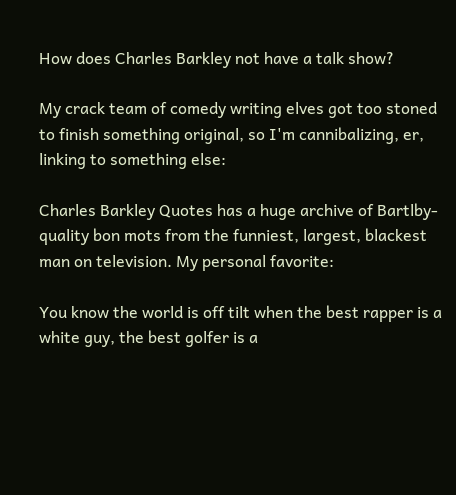How does Charles Barkley not have a talk show?

My crack team of comedy writing elves got too stoned to finish something original, so I'm cannibalizing, er, linking to something else:

Charles Barkley Quotes has a huge archive of Bartlby-quality bon mots from the funniest, largest, blackest man on television. My personal favorite:

You know the world is off tilt when the best rapper is a white guy, the best golfer is a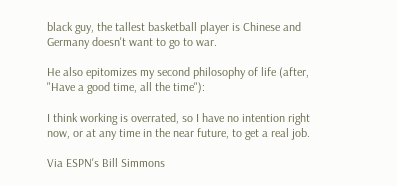black guy, the tallest basketball player is Chinese and Germany doesn't want to go to war.

He also epitomizes my second philosophy of life (after, "Have a good time, all the time"):

I think working is overrated, so I have no intention right now, or at any time in the near future, to get a real job.

Via ESPN's Bill Simmons